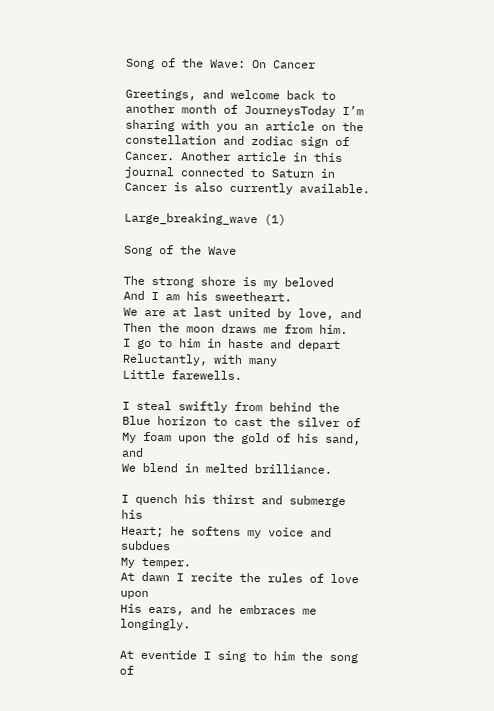Song of the Wave: On Cancer

Greetings, and welcome back to another month of JourneysToday I’m sharing with you an article on the constellation and zodiac sign of Cancer. Another article in this journal connected to Saturn in Cancer is also currently available.

Large_breaking_wave (1)

Song of the Wave

The strong shore is my beloved
And I am his sweetheart.
We are at last united by love, and
Then the moon draws me from him.
I go to him in haste and depart
Reluctantly, with many
Little farewells.

I steal swiftly from behind the
Blue horizon to cast the silver of
My foam upon the gold of his sand, and
We blend in melted brilliance.

I quench his thirst and submerge his
Heart; he softens my voice and subdues
My temper.
At dawn I recite the rules of love upon
His ears, and he embraces me longingly.

At eventide I sing to him the song of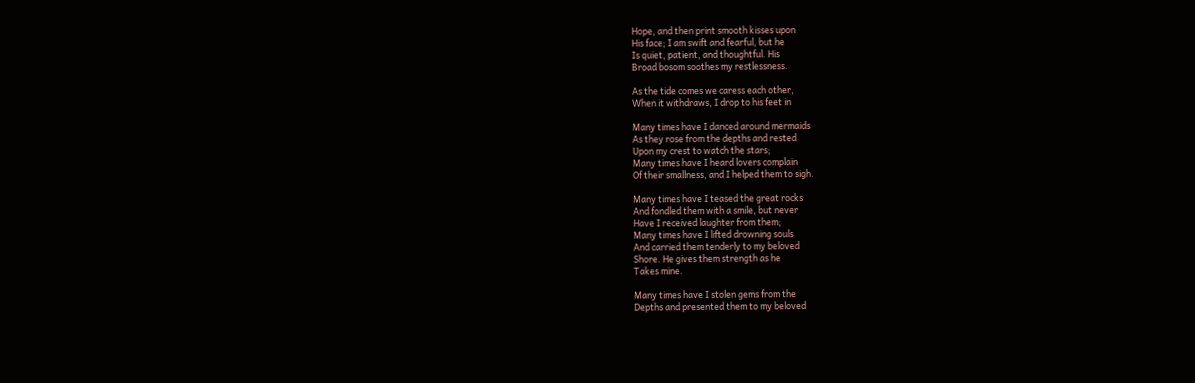Hope, and then print smooth kisses upon
His face; I am swift and fearful, but he
Is quiet, patient, and thoughtful. His
Broad bosom soothes my restlessness.

As the tide comes we caress each other,
When it withdraws, I drop to his feet in

Many times have I danced around mermaids
As they rose from the depths and rested
Upon my crest to watch the stars;
Many times have I heard lovers complain
Of their smallness, and I helped them to sigh.

Many times have I teased the great rocks
And fondled them with a smile, but never
Have I received laughter from them;
Many times have I lifted drowning souls
And carried them tenderly to my beloved
Shore. He gives them strength as he
Takes mine.

Many times have I stolen gems from the
Depths and presented them to my beloved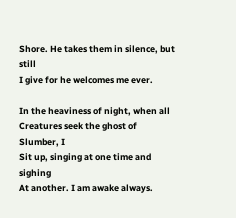Shore. He takes them in silence, but still
I give for he welcomes me ever.

In the heaviness of night, when all
Creatures seek the ghost of Slumber, I
Sit up, singing at one time and sighing
At another. I am awake always.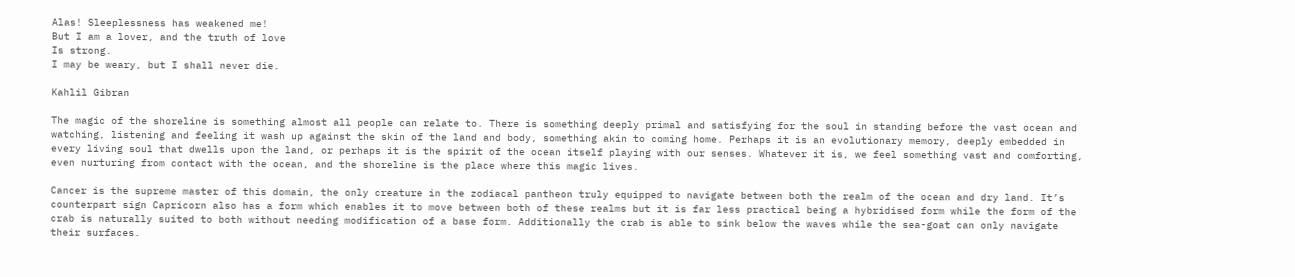Alas! Sleeplessness has weakened me!
But I am a lover, and the truth of love
Is strong.
I may be weary, but I shall never die.

Kahlil Gibran

The magic of the shoreline is something almost all people can relate to. There is something deeply primal and satisfying for the soul in standing before the vast ocean and watching, listening and feeling it wash up against the skin of the land and body, something akin to coming home. Perhaps it is an evolutionary memory, deeply embedded in every living soul that dwells upon the land, or perhaps it is the spirit of the ocean itself playing with our senses. Whatever it is, we feel something vast and comforting, even nurturing from contact with the ocean, and the shoreline is the place where this magic lives.

Cancer is the supreme master of this domain, the only creature in the zodiacal pantheon truly equipped to navigate between both the realm of the ocean and dry land. It’s counterpart sign Capricorn also has a form which enables it to move between both of these realms but it is far less practical being a hybridised form while the form of the crab is naturally suited to both without needing modification of a base form. Additionally the crab is able to sink below the waves while the sea-goat can only navigate their surfaces.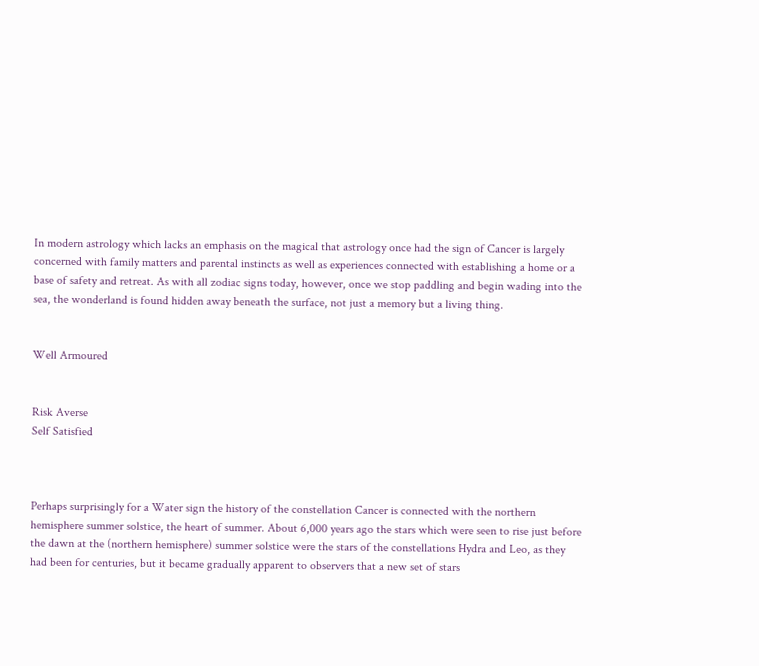In modern astrology which lacks an emphasis on the magical that astrology once had the sign of Cancer is largely concerned with family matters and parental instincts as well as experiences connected with establishing a home or a base of safety and retreat. As with all zodiac signs today, however, once we stop paddling and begin wading into the sea, the wonderland is found hidden away beneath the surface, not just a memory but a living thing.


Well Armoured


Risk Averse
Self Satisfied



Perhaps surprisingly for a Water sign the history of the constellation Cancer is connected with the northern hemisphere summer solstice, the heart of summer. About 6,000 years ago the stars which were seen to rise just before the dawn at the (northern hemisphere) summer solstice were the stars of the constellations Hydra and Leo, as they had been for centuries, but it became gradually apparent to observers that a new set of stars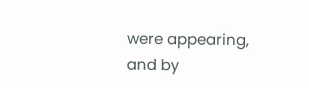were appearing, and by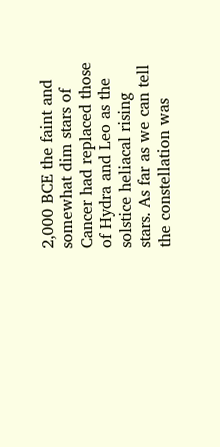2,000 BCE the faint and somewhat dim stars of Cancer had replaced those of Hydra and Leo as the solstice heliacal rising stars. As far as we can tell the constellation was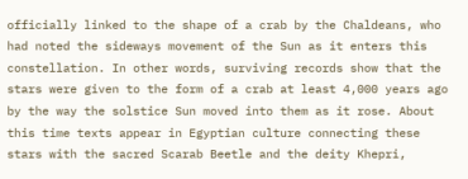officially linked to the shape of a crab by the Chaldeans, who had noted the sideways movement of the Sun as it enters this constellation. In other words, surviving records show that the stars were given to the form of a crab at least 4,000 years ago by the way the solstice Sun moved into them as it rose. About this time texts appear in Egyptian culture connecting these stars with the sacred Scarab Beetle and the deity Khepri,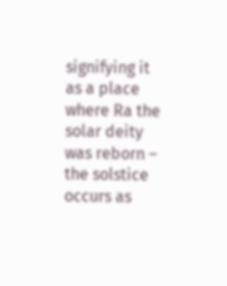signifying it as a place where Ra the solar deity was reborn – the solstice occurs as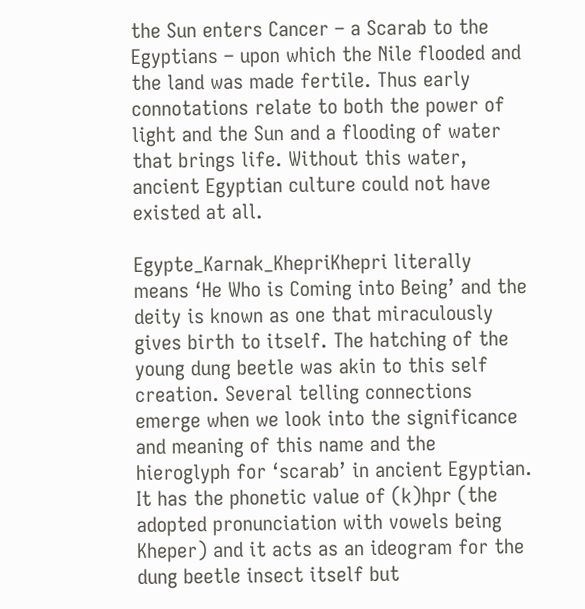the Sun enters Cancer – a Scarab to the Egyptians – upon which the Nile flooded and the land was made fertile. Thus early connotations relate to both the power of light and the Sun and a flooding of water that brings life. Without this water, ancient Egyptian culture could not have existed at all.

Egypte_Karnak_KhepriKhepri literally means ‘He Who is Coming into Being’ and the deity is known as one that miraculously gives birth to itself. The hatching of the young dung beetle was akin to this self creation. Several telling connections emerge when we look into the significance and meaning of this name and the hieroglyph for ‘scarab’ in ancient Egyptian. It has the phonetic value of (k)hpr (the adopted pronunciation with vowels being Kheper) and it acts as an ideogram for the dung beetle insect itself but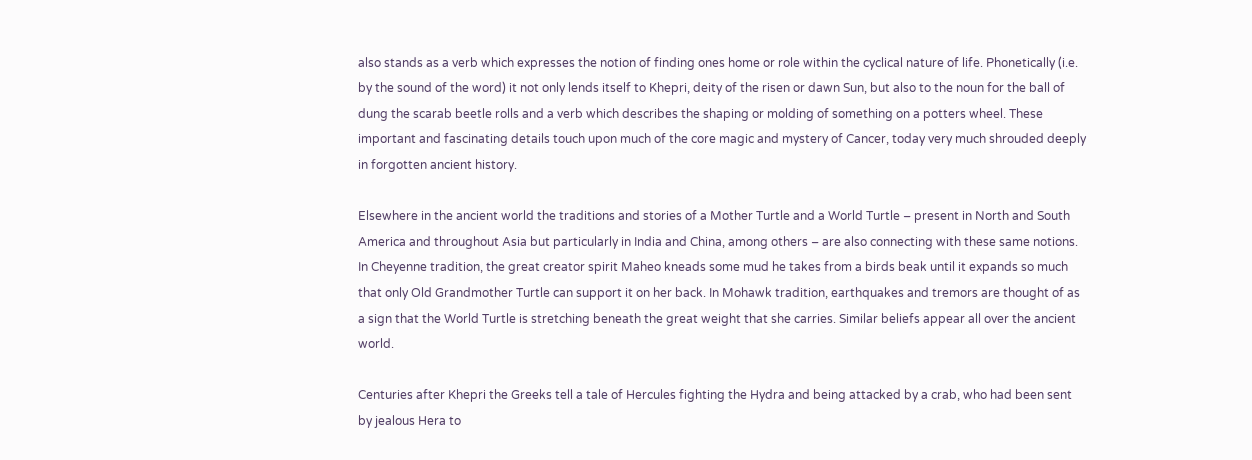also stands as a verb which expresses the notion of finding ones home or role within the cyclical nature of life. Phonetically (i.e. by the sound of the word) it not only lends itself to Khepri, deity of the risen or dawn Sun, but also to the noun for the ball of dung the scarab beetle rolls and a verb which describes the shaping or molding of something on a potters wheel. These important and fascinating details touch upon much of the core magic and mystery of Cancer, today very much shrouded deeply in forgotten ancient history.

Elsewhere in the ancient world the traditions and stories of a Mother Turtle and a World Turtle – present in North and South America and throughout Asia but particularly in India and China, among others – are also connecting with these same notions. In Cheyenne tradition, the great creator spirit Maheo kneads some mud he takes from a birds beak until it expands so much that only Old Grandmother Turtle can support it on her back. In Mohawk tradition, earthquakes and tremors are thought of as a sign that the World Turtle is stretching beneath the great weight that she carries. Similar beliefs appear all over the ancient world.

Centuries after Khepri the Greeks tell a tale of Hercules fighting the Hydra and being attacked by a crab, who had been sent by jealous Hera to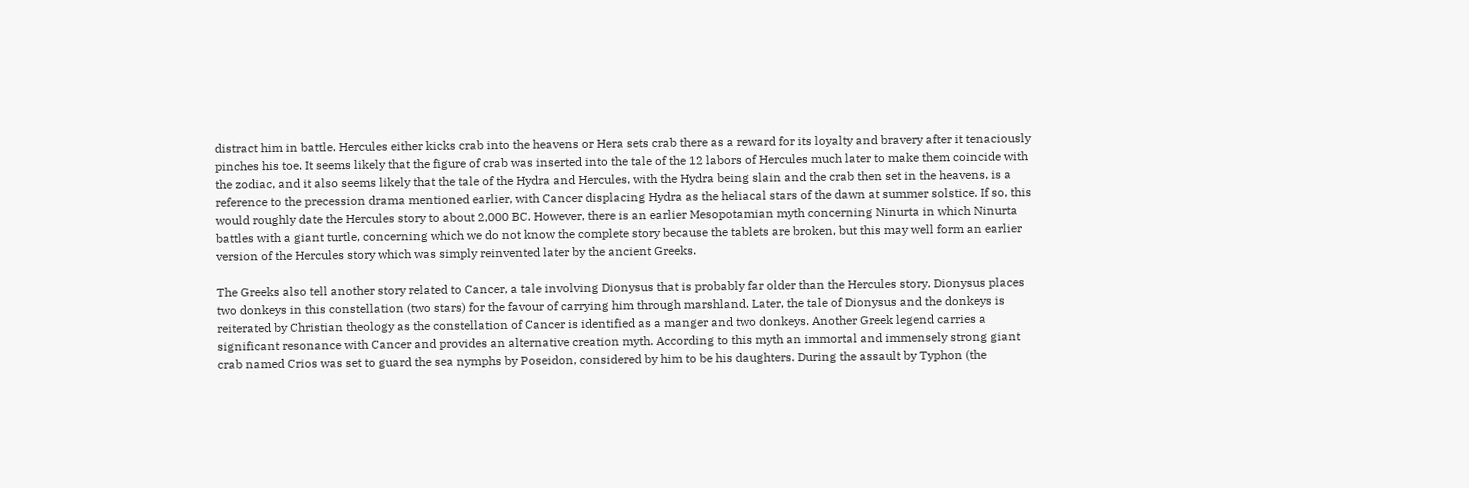distract him in battle. Hercules either kicks crab into the heavens or Hera sets crab there as a reward for its loyalty and bravery after it tenaciously pinches his toe. It seems likely that the figure of crab was inserted into the tale of the 12 labors of Hercules much later to make them coincide with the zodiac, and it also seems likely that the tale of the Hydra and Hercules, with the Hydra being slain and the crab then set in the heavens, is a reference to the precession drama mentioned earlier, with Cancer displacing Hydra as the heliacal stars of the dawn at summer solstice. If so, this would roughly date the Hercules story to about 2,000 BC. However, there is an earlier Mesopotamian myth concerning Ninurta in which Ninurta battles with a giant turtle, concerning which we do not know the complete story because the tablets are broken, but this may well form an earlier version of the Hercules story which was simply reinvented later by the ancient Greeks.

The Greeks also tell another story related to Cancer, a tale involving Dionysus that is probably far older than the Hercules story. Dionysus places two donkeys in this constellation (two stars) for the favour of carrying him through marshland. Later, the tale of Dionysus and the donkeys is reiterated by Christian theology as the constellation of Cancer is identified as a manger and two donkeys. Another Greek legend carries a significant resonance with Cancer and provides an alternative creation myth. According to this myth an immortal and immensely strong giant crab named Crios was set to guard the sea nymphs by Poseidon, considered by him to be his daughters. During the assault by Typhon (the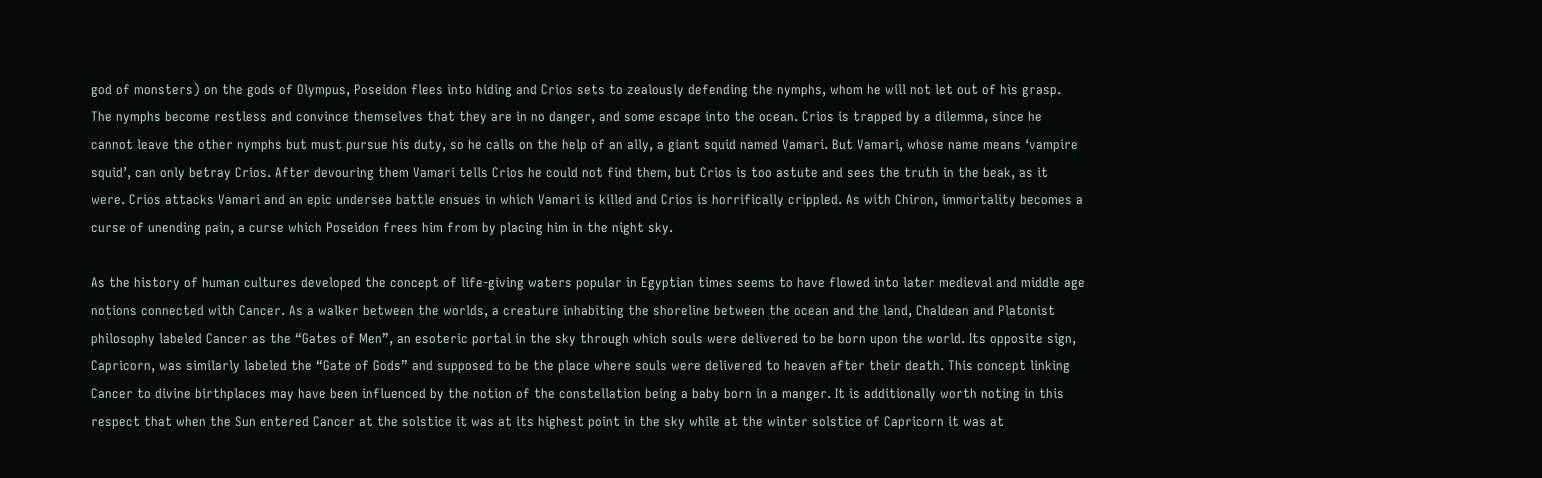god of monsters) on the gods of Olympus, Poseidon flees into hiding and Crios sets to zealously defending the nymphs, whom he will not let out of his grasp. The nymphs become restless and convince themselves that they are in no danger, and some escape into the ocean. Crios is trapped by a dilemma, since he cannot leave the other nymphs but must pursue his duty, so he calls on the help of an ally, a giant squid named Vamari. But Vamari, whose name means ‘vampire squid’, can only betray Crios. After devouring them Vamari tells Crios he could not find them, but Crios is too astute and sees the truth in the beak, as it were. Crios attacks Vamari and an epic undersea battle ensues in which Vamari is killed and Crios is horrifically crippled. As with Chiron, immortality becomes a curse of unending pain, a curse which Poseidon frees him from by placing him in the night sky.

As the history of human cultures developed the concept of life-giving waters popular in Egyptian times seems to have flowed into later medieval and middle age notions connected with Cancer. As a walker between the worlds, a creature inhabiting the shoreline between the ocean and the land, Chaldean and Platonist philosophy labeled Cancer as the “Gates of Men”, an esoteric portal in the sky through which souls were delivered to be born upon the world. Its opposite sign, Capricorn, was similarly labeled the “Gate of Gods” and supposed to be the place where souls were delivered to heaven after their death. This concept linking Cancer to divine birthplaces may have been influenced by the notion of the constellation being a baby born in a manger. It is additionally worth noting in this respect that when the Sun entered Cancer at the solstice it was at its highest point in the sky while at the winter solstice of Capricorn it was at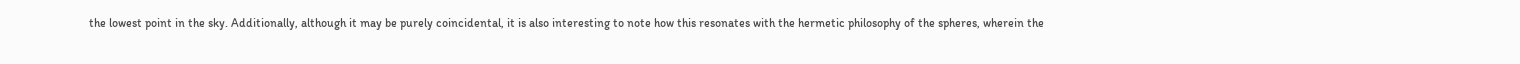the lowest point in the sky. Additionally, although it may be purely coincidental, it is also interesting to note how this resonates with the hermetic philosophy of the spheres, wherein the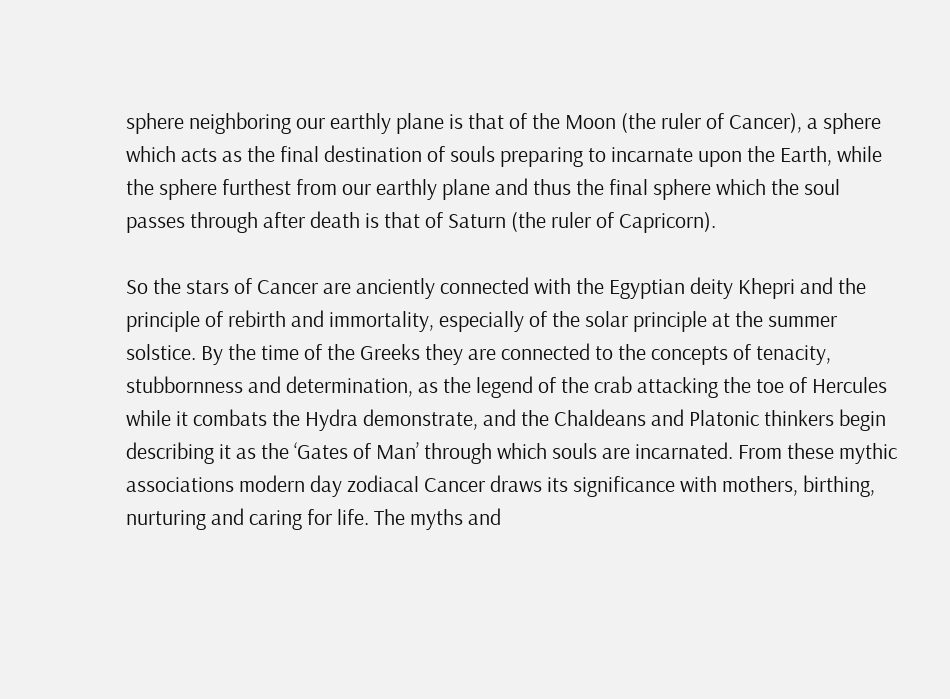sphere neighboring our earthly plane is that of the Moon (the ruler of Cancer), a sphere which acts as the final destination of souls preparing to incarnate upon the Earth, while the sphere furthest from our earthly plane and thus the final sphere which the soul passes through after death is that of Saturn (the ruler of Capricorn).

So the stars of Cancer are anciently connected with the Egyptian deity Khepri and the principle of rebirth and immortality, especially of the solar principle at the summer solstice. By the time of the Greeks they are connected to the concepts of tenacity, stubbornness and determination, as the legend of the crab attacking the toe of Hercules while it combats the Hydra demonstrate, and the Chaldeans and Platonic thinkers begin describing it as the ‘Gates of Man’ through which souls are incarnated. From these mythic associations modern day zodiacal Cancer draws its significance with mothers, birthing, nurturing and caring for life. The myths and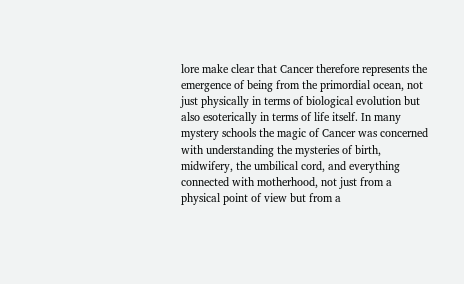lore make clear that Cancer therefore represents the emergence of being from the primordial ocean, not just physically in terms of biological evolution but also esoterically in terms of life itself. In many mystery schools the magic of Cancer was concerned with understanding the mysteries of birth, midwifery, the umbilical cord, and everything connected with motherhood, not just from a physical point of view but from a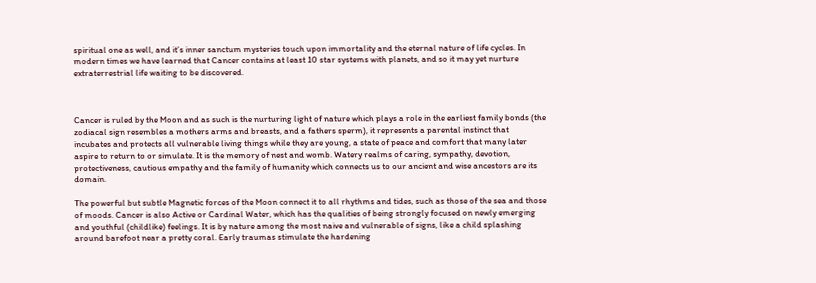spiritual one as well, and it’s inner sanctum mysteries touch upon immortality and the eternal nature of life cycles. In modern times we have learned that Cancer contains at least 10 star systems with planets, and so it may yet nurture extraterrestrial life waiting to be discovered.



Cancer is ruled by the Moon and as such is the nurturing light of nature which plays a role in the earliest family bonds (the zodiacal sign resembles a mothers arms and breasts, and a fathers sperm), it represents a parental instinct that incubates and protects all vulnerable living things while they are young, a state of peace and comfort that many later aspire to return to or simulate. It is the memory of nest and womb. Watery realms of caring, sympathy, devotion, protectiveness, cautious empathy and the family of humanity which connects us to our ancient and wise ancestors are its domain.

The powerful but subtle Magnetic forces of the Moon connect it to all rhythms and tides, such as those of the sea and those of moods. Cancer is also Active or Cardinal Water, which has the qualities of being strongly focused on newly emerging and youthful (childlike) feelings. It is by nature among the most naive and vulnerable of signs, like a child splashing around barefoot near a pretty coral. Early traumas stimulate the hardening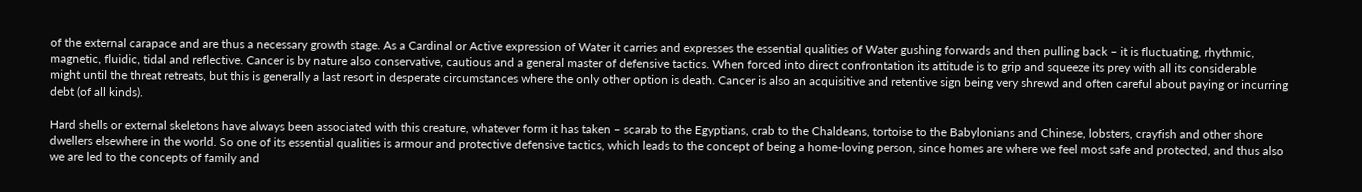of the external carapace and are thus a necessary growth stage. As a Cardinal or Active expression of Water it carries and expresses the essential qualities of Water gushing forwards and then pulling back – it is fluctuating, rhythmic, magnetic, fluidic, tidal and reflective. Cancer is by nature also conservative, cautious and a general master of defensive tactics. When forced into direct confrontation its attitude is to grip and squeeze its prey with all its considerable might until the threat retreats, but this is generally a last resort in desperate circumstances where the only other option is death. Cancer is also an acquisitive and retentive sign being very shrewd and often careful about paying or incurring debt (of all kinds).

Hard shells or external skeletons have always been associated with this creature, whatever form it has taken – scarab to the Egyptians, crab to the Chaldeans, tortoise to the Babylonians and Chinese, lobsters, crayfish and other shore dwellers elsewhere in the world. So one of its essential qualities is armour and protective defensive tactics, which leads to the concept of being a home-loving person, since homes are where we feel most safe and protected, and thus also we are led to the concepts of family and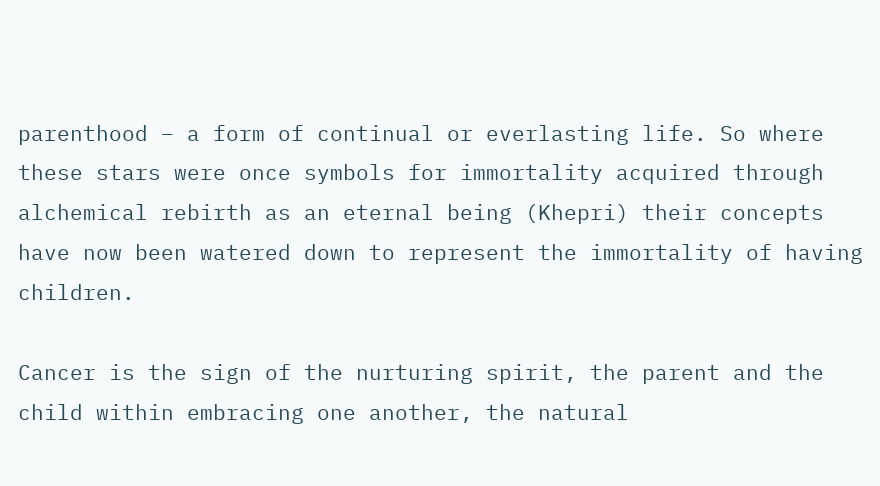parenthood – a form of continual or everlasting life. So where these stars were once symbols for immortality acquired through alchemical rebirth as an eternal being (Khepri) their concepts have now been watered down to represent the immortality of having children.

Cancer is the sign of the nurturing spirit, the parent and the child within embracing one another, the natural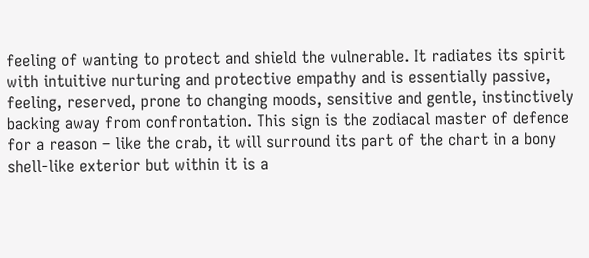feeling of wanting to protect and shield the vulnerable. It radiates its spirit with intuitive nurturing and protective empathy and is essentially passive, feeling, reserved, prone to changing moods, sensitive and gentle, instinctively backing away from confrontation. This sign is the zodiacal master of defence for a reason – like the crab, it will surround its part of the chart in a bony shell-like exterior but within it is a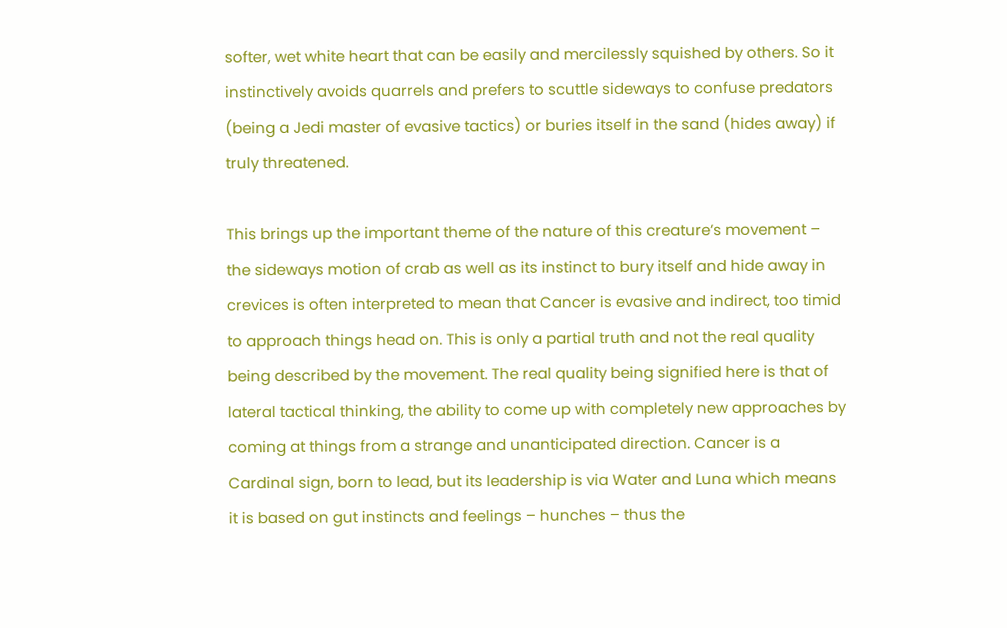softer, wet white heart that can be easily and mercilessly squished by others. So it instinctively avoids quarrels and prefers to scuttle sideways to confuse predators (being a Jedi master of evasive tactics) or buries itself in the sand (hides away) if truly threatened.

This brings up the important theme of the nature of this creature’s movement – the sideways motion of crab as well as its instinct to bury itself and hide away in crevices is often interpreted to mean that Cancer is evasive and indirect, too timid to approach things head on. This is only a partial truth and not the real quality being described by the movement. The real quality being signified here is that of lateral tactical thinking, the ability to come up with completely new approaches by coming at things from a strange and unanticipated direction. Cancer is a Cardinal sign, born to lead, but its leadership is via Water and Luna which means it is based on gut instincts and feelings – hunches – thus the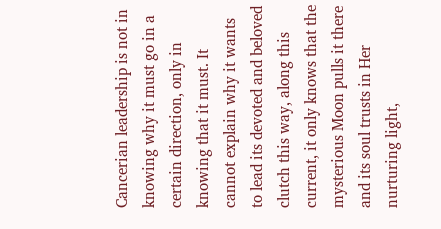Cancerian leadership is not in knowing why it must go in a certain direction, only in knowing that it must. It cannot explain why it wants to lead its devoted and beloved clutch this way, along this current, it only knows that the mysterious Moon pulls it there and its soul trusts in Her nurturing light,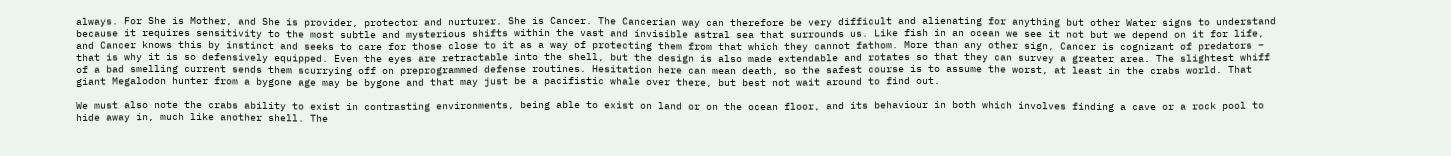always. For She is Mother, and She is provider, protector and nurturer. She is Cancer. The Cancerian way can therefore be very difficult and alienating for anything but other Water signs to understand because it requires sensitivity to the most subtle and mysterious shifts within the vast and invisible astral sea that surrounds us. Like fish in an ocean we see it not but we depend on it for life, and Cancer knows this by instinct and seeks to care for those close to it as a way of protecting them from that which they cannot fathom. More than any other sign, Cancer is cognizant of predators – that is why it is so defensively equipped. Even the eyes are retractable into the shell, but the design is also made extendable and rotates so that they can survey a greater area. The slightest whiff of a bad smelling current sends them scurrying off on preprogrammed defense routines. Hesitation here can mean death, so the safest course is to assume the worst, at least in the crabs world. That giant Megalodon hunter from a bygone age may be bygone and that may just be a pacifistic whale over there, but best not wait around to find out.

We must also note the crabs ability to exist in contrasting environments, being able to exist on land or on the ocean floor, and its behaviour in both which involves finding a cave or a rock pool to hide away in, much like another shell. The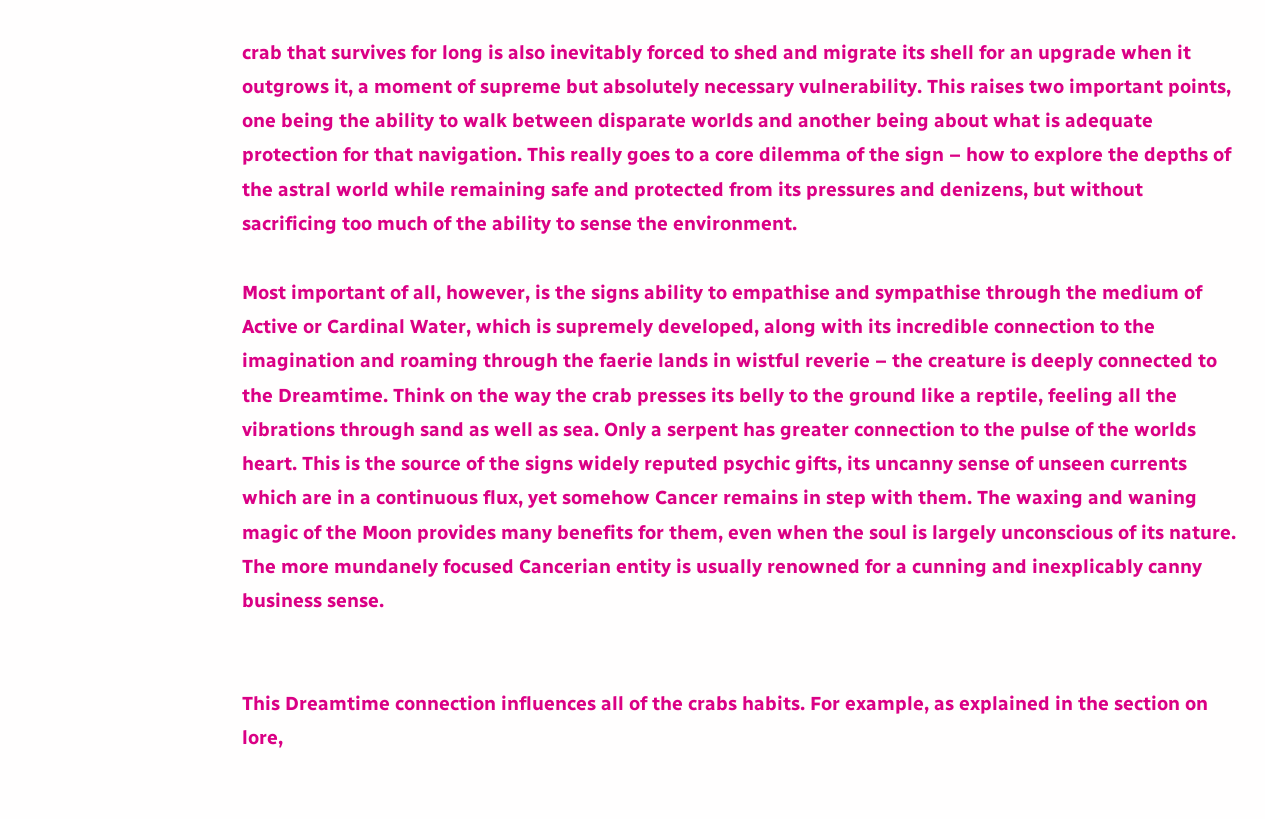crab that survives for long is also inevitably forced to shed and migrate its shell for an upgrade when it outgrows it, a moment of supreme but absolutely necessary vulnerability. This raises two important points, one being the ability to walk between disparate worlds and another being about what is adequate protection for that navigation. This really goes to a core dilemma of the sign – how to explore the depths of the astral world while remaining safe and protected from its pressures and denizens, but without sacrificing too much of the ability to sense the environment.

Most important of all, however, is the signs ability to empathise and sympathise through the medium of Active or Cardinal Water, which is supremely developed, along with its incredible connection to the imagination and roaming through the faerie lands in wistful reverie – the creature is deeply connected to the Dreamtime. Think on the way the crab presses its belly to the ground like a reptile, feeling all the vibrations through sand as well as sea. Only a serpent has greater connection to the pulse of the worlds heart. This is the source of the signs widely reputed psychic gifts, its uncanny sense of unseen currents which are in a continuous flux, yet somehow Cancer remains in step with them. The waxing and waning magic of the Moon provides many benefits for them, even when the soul is largely unconscious of its nature. The more mundanely focused Cancerian entity is usually renowned for a cunning and inexplicably canny business sense.


This Dreamtime connection influences all of the crabs habits. For example, as explained in the section on lore,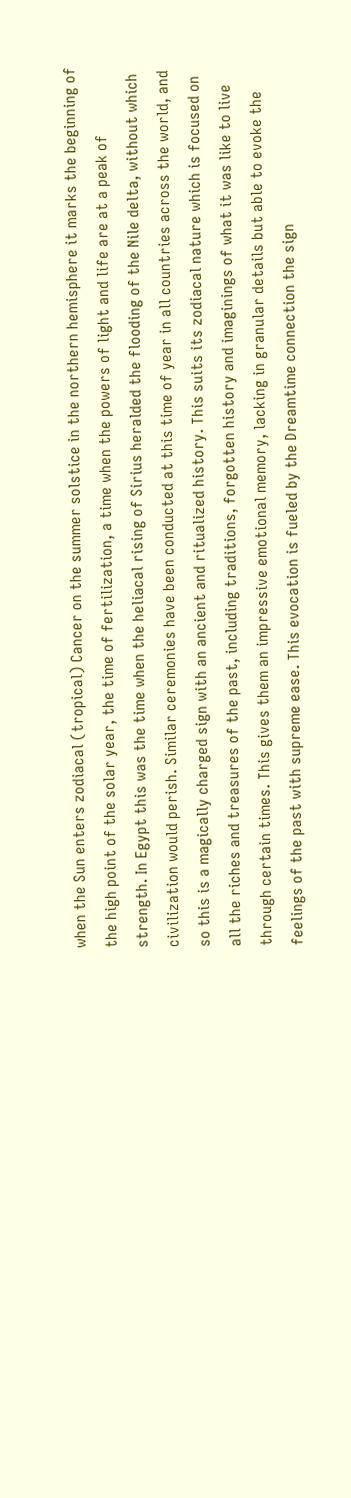when the Sun enters zodiacal (tropical) Cancer on the summer solstice in the northern hemisphere it marks the beginning of the high point of the solar year, the time of fertilization, a time when the powers of light and life are at a peak of strength. In Egypt this was the time when the heliacal rising of Sirius heralded the flooding of the Nile delta, without which civilization would perish. Similar ceremonies have been conducted at this time of year in all countries across the world, and so this is a magically charged sign with an ancient and ritualized history. This suits its zodiacal nature which is focused on all the riches and treasures of the past, including traditions, forgotten history and imaginings of what it was like to live through certain times. This gives them an impressive emotional memory, lacking in granular details but able to evoke the feelings of the past with supreme ease. This evocation is fueled by the Dreamtime connection the sign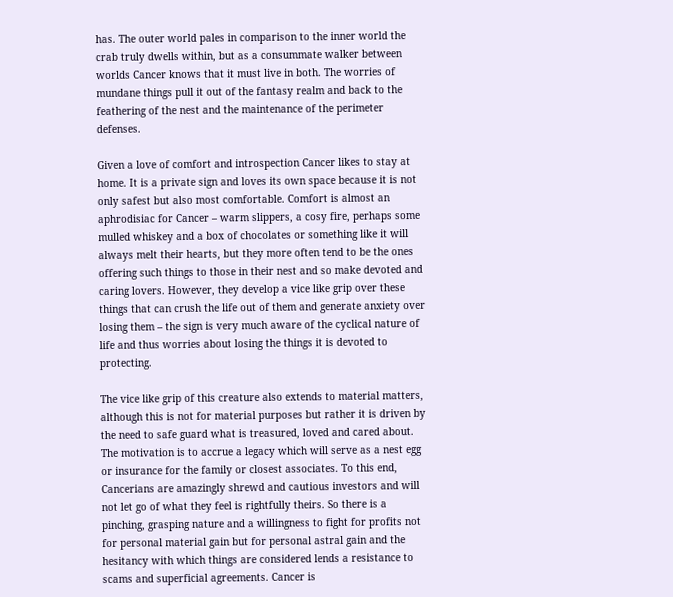has. The outer world pales in comparison to the inner world the crab truly dwells within, but as a consummate walker between worlds Cancer knows that it must live in both. The worries of mundane things pull it out of the fantasy realm and back to the feathering of the nest and the maintenance of the perimeter defenses.

Given a love of comfort and introspection Cancer likes to stay at home. It is a private sign and loves its own space because it is not only safest but also most comfortable. Comfort is almost an aphrodisiac for Cancer – warm slippers, a cosy fire, perhaps some mulled whiskey and a box of chocolates or something like it will always melt their hearts, but they more often tend to be the ones offering such things to those in their nest and so make devoted and caring lovers. However, they develop a vice like grip over these things that can crush the life out of them and generate anxiety over losing them – the sign is very much aware of the cyclical nature of life and thus worries about losing the things it is devoted to protecting.

The vice like grip of this creature also extends to material matters, although this is not for material purposes but rather it is driven by the need to safe guard what is treasured, loved and cared about. The motivation is to accrue a legacy which will serve as a nest egg or insurance for the family or closest associates. To this end, Cancerians are amazingly shrewd and cautious investors and will not let go of what they feel is rightfully theirs. So there is a pinching, grasping nature and a willingness to fight for profits not for personal material gain but for personal astral gain and the hesitancy with which things are considered lends a resistance to scams and superficial agreements. Cancer is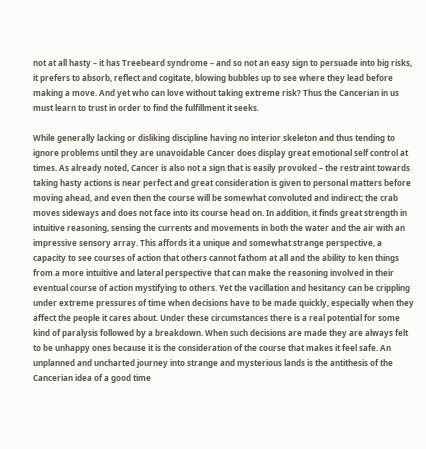not at all hasty – it has Treebeard syndrome – and so not an easy sign to persuade into big risks, it prefers to absorb, reflect and cogitate, blowing bubbles up to see where they lead before making a move. And yet who can love without taking extreme risk? Thus the Cancerian in us must learn to trust in order to find the fulfillment it seeks.

While generally lacking or disliking discipline having no interior skeleton and thus tending to ignore problems until they are unavoidable Cancer does display great emotional self control at times. As already noted, Cancer is also not a sign that is easily provoked – the restraint towards taking hasty actions is near perfect and great consideration is given to personal matters before moving ahead, and even then the course will be somewhat convoluted and indirect; the crab moves sideways and does not face into its course head on. In addition, it finds great strength in intuitive reasoning, sensing the currents and movements in both the water and the air with an impressive sensory array. This affords it a unique and somewhat strange perspective, a capacity to see courses of action that others cannot fathom at all and the ability to ken things from a more intuitive and lateral perspective that can make the reasoning involved in their eventual course of action mystifying to others. Yet the vacillation and hesitancy can be crippling under extreme pressures of time when decisions have to be made quickly, especially when they affect the people it cares about. Under these circumstances there is a real potential for some kind of paralysis followed by a breakdown. When such decisions are made they are always felt to be unhappy ones because it is the consideration of the course that makes it feel safe. An unplanned and uncharted journey into strange and mysterious lands is the antithesis of the Cancerian idea of a good time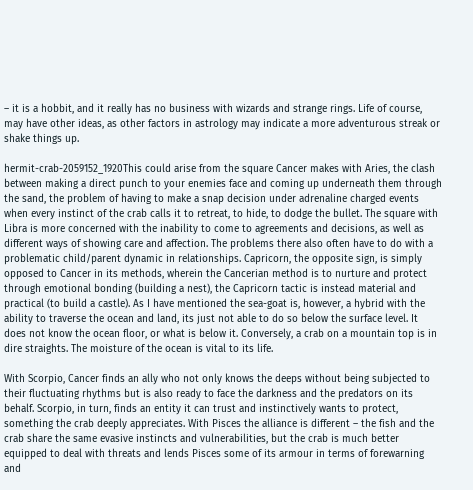– it is a hobbit, and it really has no business with wizards and strange rings. Life of course, may have other ideas, as other factors in astrology may indicate a more adventurous streak or shake things up.

hermit-crab-2059152_1920This could arise from the square Cancer makes with Aries, the clash between making a direct punch to your enemies face and coming up underneath them through the sand, the problem of having to make a snap decision under adrenaline charged events when every instinct of the crab calls it to retreat, to hide, to dodge the bullet. The square with Libra is more concerned with the inability to come to agreements and decisions, as well as different ways of showing care and affection. The problems there also often have to do with a problematic child/parent dynamic in relationships. Capricorn, the opposite sign, is simply opposed to Cancer in its methods, wherein the Cancerian method is to nurture and protect through emotional bonding (building a nest), the Capricorn tactic is instead material and practical (to build a castle). As I have mentioned the sea-goat is, however, a hybrid with the ability to traverse the ocean and land, its just not able to do so below the surface level. It does not know the ocean floor, or what is below it. Conversely, a crab on a mountain top is in dire straights. The moisture of the ocean is vital to its life.

With Scorpio, Cancer finds an ally who not only knows the deeps without being subjected to their fluctuating rhythms but is also ready to face the darkness and the predators on its behalf. Scorpio, in turn, finds an entity it can trust and instinctively wants to protect, something the crab deeply appreciates. With Pisces the alliance is different – the fish and the crab share the same evasive instincts and vulnerabilities, but the crab is much better equipped to deal with threats and lends Pisces some of its armour in terms of forewarning and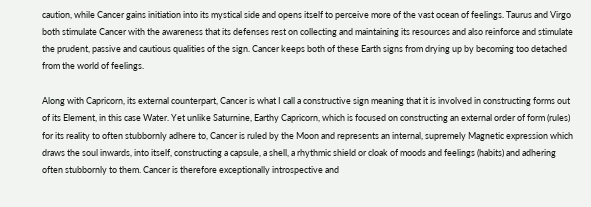caution, while Cancer gains initiation into its mystical side and opens itself to perceive more of the vast ocean of feelings. Taurus and Virgo both stimulate Cancer with the awareness that its defenses rest on collecting and maintaining its resources and also reinforce and stimulate the prudent, passive and cautious qualities of the sign. Cancer keeps both of these Earth signs from drying up by becoming too detached from the world of feelings.

Along with Capricorn, its external counterpart, Cancer is what I call a constructive sign meaning that it is involved in constructing forms out of its Element, in this case Water. Yet unlike Saturnine, Earthy Capricorn, which is focused on constructing an external order of form (rules) for its reality to often stubbornly adhere to, Cancer is ruled by the Moon and represents an internal, supremely Magnetic expression which draws the soul inwards, into itself, constructing a capsule, a shell, a rhythmic shield or cloak of moods and feelings (habits) and adhering often stubbornly to them. Cancer is therefore exceptionally introspective and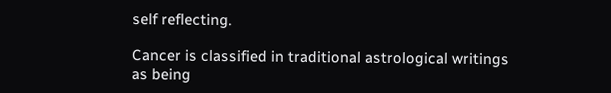self reflecting.

Cancer is classified in traditional astrological writings as being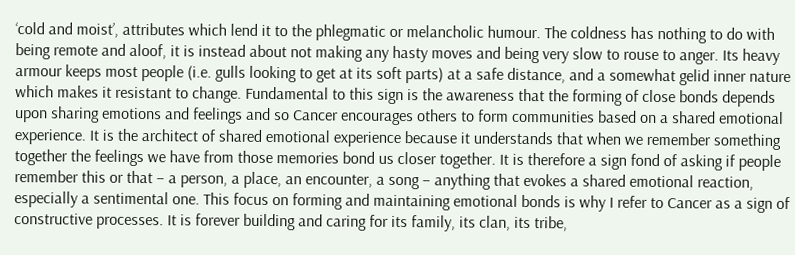‘cold and moist’, attributes which lend it to the phlegmatic or melancholic humour. The coldness has nothing to do with being remote and aloof, it is instead about not making any hasty moves and being very slow to rouse to anger. Its heavy armour keeps most people (i.e. gulls looking to get at its soft parts) at a safe distance, and a somewhat gelid inner nature which makes it resistant to change. Fundamental to this sign is the awareness that the forming of close bonds depends upon sharing emotions and feelings and so Cancer encourages others to form communities based on a shared emotional experience. It is the architect of shared emotional experience because it understands that when we remember something together the feelings we have from those memories bond us closer together. It is therefore a sign fond of asking if people remember this or that – a person, a place, an encounter, a song – anything that evokes a shared emotional reaction, especially a sentimental one. This focus on forming and maintaining emotional bonds is why I refer to Cancer as a sign of constructive processes. It is forever building and caring for its family, its clan, its tribe,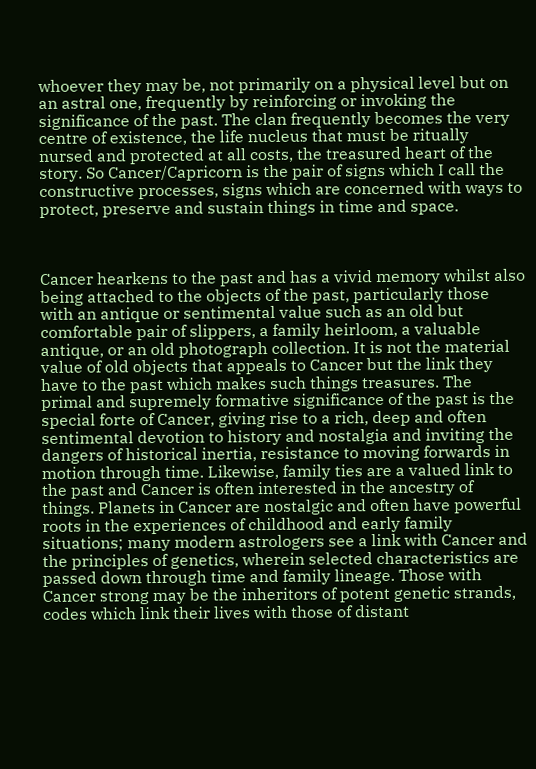whoever they may be, not primarily on a physical level but on an astral one, frequently by reinforcing or invoking the significance of the past. The clan frequently becomes the very centre of existence, the life nucleus that must be ritually nursed and protected at all costs, the treasured heart of the story. So Cancer/Capricorn is the pair of signs which I call the constructive processes, signs which are concerned with ways to protect, preserve and sustain things in time and space.



Cancer hearkens to the past and has a vivid memory whilst also being attached to the objects of the past, particularly those with an antique or sentimental value such as an old but comfortable pair of slippers, a family heirloom, a valuable antique, or an old photograph collection. It is not the material value of old objects that appeals to Cancer but the link they have to the past which makes such things treasures. The primal and supremely formative significance of the past is the special forte of Cancer, giving rise to a rich, deep and often sentimental devotion to history and nostalgia and inviting the dangers of historical inertia, resistance to moving forwards in motion through time. Likewise, family ties are a valued link to the past and Cancer is often interested in the ancestry of things. Planets in Cancer are nostalgic and often have powerful roots in the experiences of childhood and early family situations; many modern astrologers see a link with Cancer and the principles of genetics, wherein selected characteristics are passed down through time and family lineage. Those with Cancer strong may be the inheritors of potent genetic strands, codes which link their lives with those of distant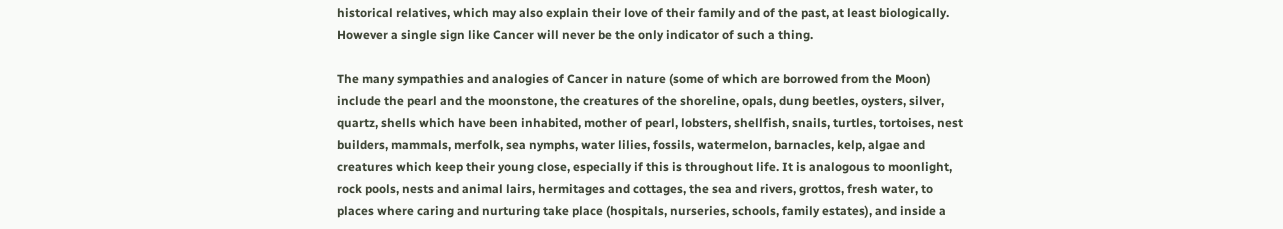historical relatives, which may also explain their love of their family and of the past, at least biologically. However a single sign like Cancer will never be the only indicator of such a thing.

The many sympathies and analogies of Cancer in nature (some of which are borrowed from the Moon) include the pearl and the moonstone, the creatures of the shoreline, opals, dung beetles, oysters, silver, quartz, shells which have been inhabited, mother of pearl, lobsters, shellfish, snails, turtles, tortoises, nest builders, mammals, merfolk, sea nymphs, water lilies, fossils, watermelon, barnacles, kelp, algae and creatures which keep their young close, especially if this is throughout life. It is analogous to moonlight, rock pools, nests and animal lairs, hermitages and cottages, the sea and rivers, grottos, fresh water, to places where caring and nurturing take place (hospitals, nurseries, schools, family estates), and inside a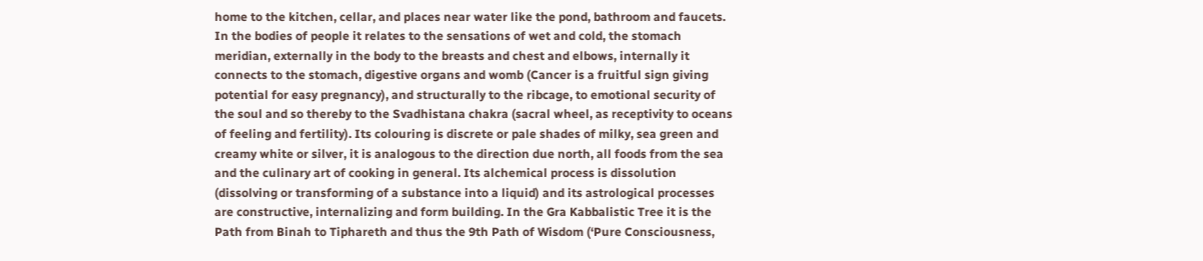home to the kitchen, cellar, and places near water like the pond, bathroom and faucets. In the bodies of people it relates to the sensations of wet and cold, the stomach meridian, externally in the body to the breasts and chest and elbows, internally it connects to the stomach, digestive organs and womb (Cancer is a fruitful sign giving potential for easy pregnancy), and structurally to the ribcage, to emotional security of the soul and so thereby to the Svadhistana chakra (sacral wheel, as receptivity to oceans of feeling and fertility). Its colouring is discrete or pale shades of milky, sea green and creamy white or silver, it is analogous to the direction due north, all foods from the sea and the culinary art of cooking in general. Its alchemical process is dissolution (dissolving or transforming of a substance into a liquid) and its astrological processes are constructive, internalizing and form building. In the Gra Kabbalistic Tree it is the Path from Binah to Tiphareth and thus the 9th Path of Wisdom (‘Pure Consciousness,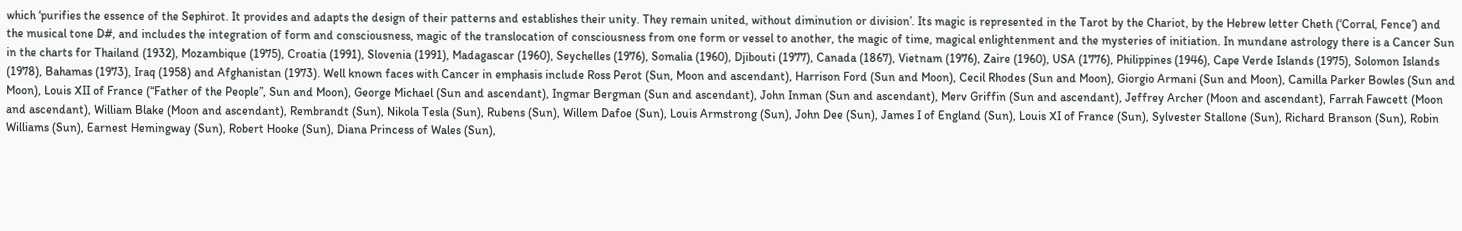which ‘purifies the essence of the Sephirot. It provides and adapts the design of their patterns and establishes their unity. They remain united, without diminution or division’. Its magic is represented in the Tarot by the Chariot, by the Hebrew letter Cheth (‘Corral, Fence’) and the musical tone D#, and includes the integration of form and consciousness, magic of the translocation of consciousness from one form or vessel to another, the magic of time, magical enlightenment and the mysteries of initiation. In mundane astrology there is a Cancer Sun in the charts for Thailand (1932), Mozambique (1975), Croatia (1991), Slovenia (1991), Madagascar (1960), Seychelles (1976), Somalia (1960), Djibouti (1977), Canada (1867), Vietnam (1976), Zaire (1960), USA (1776), Philippines (1946), Cape Verde Islands (1975), Solomon Islands (1978), Bahamas (1973), Iraq (1958) and Afghanistan (1973). Well known faces with Cancer in emphasis include Ross Perot (Sun, Moon and ascendant), Harrison Ford (Sun and Moon), Cecil Rhodes (Sun and Moon), Giorgio Armani (Sun and Moon), Camilla Parker Bowles (Sun and Moon), Louis XII of France (“Father of the People”, Sun and Moon), George Michael (Sun and ascendant), Ingmar Bergman (Sun and ascendant), John Inman (Sun and ascendant), Merv Griffin (Sun and ascendant), Jeffrey Archer (Moon and ascendant), Farrah Fawcett (Moon and ascendant), William Blake (Moon and ascendant), Rembrandt (Sun), Nikola Tesla (Sun), Rubens (Sun), Willem Dafoe (Sun), Louis Armstrong (Sun), John Dee (Sun), James I of England (Sun), Louis XI of France (Sun), Sylvester Stallone (Sun), Richard Branson (Sun), Robin Williams (Sun), Earnest Hemingway (Sun), Robert Hooke (Sun), Diana Princess of Wales (Sun),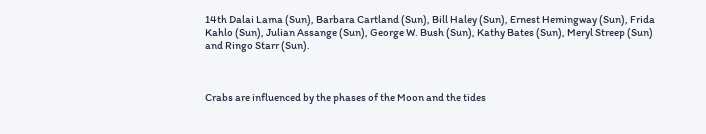14th Dalai Lama (Sun), Barbara Cartland (Sun), Bill Haley (Sun), Ernest Hemingway (Sun), Frida Kahlo (Sun), Julian Assange (Sun), George W. Bush (Sun), Kathy Bates (Sun), Meryl Streep (Sun) and Ringo Starr (Sun).



Crabs are influenced by the phases of the Moon and the tides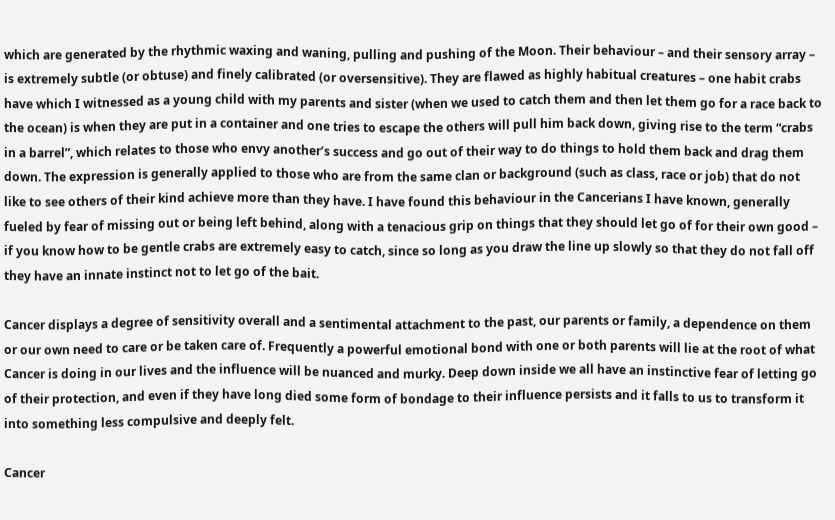which are generated by the rhythmic waxing and waning, pulling and pushing of the Moon. Their behaviour – and their sensory array – is extremely subtle (or obtuse) and finely calibrated (or oversensitive). They are flawed as highly habitual creatures – one habit crabs have which I witnessed as a young child with my parents and sister (when we used to catch them and then let them go for a race back to the ocean) is when they are put in a container and one tries to escape the others will pull him back down, giving rise to the term “crabs in a barrel”, which relates to those who envy another’s success and go out of their way to do things to hold them back and drag them down. The expression is generally applied to those who are from the same clan or background (such as class, race or job) that do not like to see others of their kind achieve more than they have. I have found this behaviour in the Cancerians I have known, generally fueled by fear of missing out or being left behind, along with a tenacious grip on things that they should let go of for their own good – if you know how to be gentle crabs are extremely easy to catch, since so long as you draw the line up slowly so that they do not fall off they have an innate instinct not to let go of the bait.

Cancer displays a degree of sensitivity overall and a sentimental attachment to the past, our parents or family, a dependence on them or our own need to care or be taken care of. Frequently a powerful emotional bond with one or both parents will lie at the root of what Cancer is doing in our lives and the influence will be nuanced and murky. Deep down inside we all have an instinctive fear of letting go of their protection, and even if they have long died some form of bondage to their influence persists and it falls to us to transform it into something less compulsive and deeply felt.

Cancer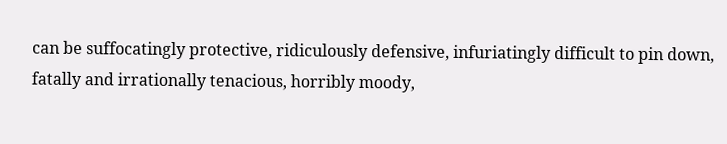can be suffocatingly protective, ridiculously defensive, infuriatingly difficult to pin down, fatally and irrationally tenacious, horribly moody,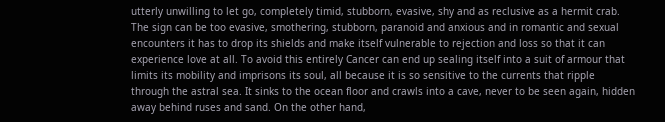utterly unwilling to let go, completely timid, stubborn, evasive, shy and as reclusive as a hermit crab. The sign can be too evasive, smothering, stubborn, paranoid and anxious and in romantic and sexual encounters it has to drop its shields and make itself vulnerable to rejection and loss so that it can experience love at all. To avoid this entirely Cancer can end up sealing itself into a suit of armour that limits its mobility and imprisons its soul, all because it is so sensitive to the currents that ripple through the astral sea. It sinks to the ocean floor and crawls into a cave, never to be seen again, hidden away behind ruses and sand. On the other hand,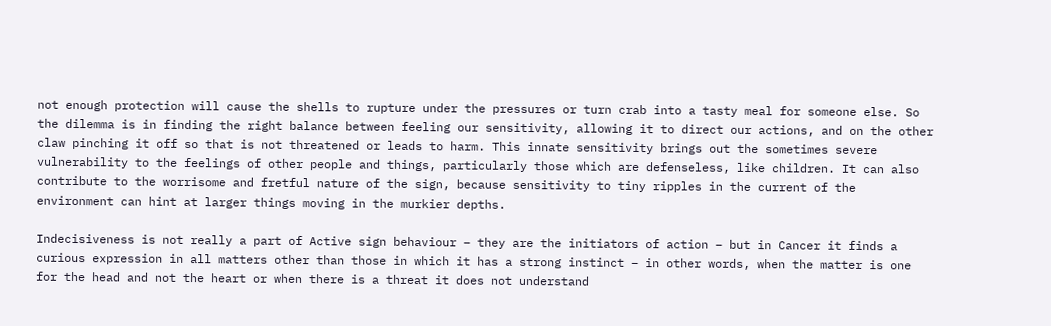not enough protection will cause the shells to rupture under the pressures or turn crab into a tasty meal for someone else. So the dilemma is in finding the right balance between feeling our sensitivity, allowing it to direct our actions, and on the other claw pinching it off so that is not threatened or leads to harm. This innate sensitivity brings out the sometimes severe vulnerability to the feelings of other people and things, particularly those which are defenseless, like children. It can also contribute to the worrisome and fretful nature of the sign, because sensitivity to tiny ripples in the current of the environment can hint at larger things moving in the murkier depths.

Indecisiveness is not really a part of Active sign behaviour – they are the initiators of action – but in Cancer it finds a curious expression in all matters other than those in which it has a strong instinct – in other words, when the matter is one for the head and not the heart or when there is a threat it does not understand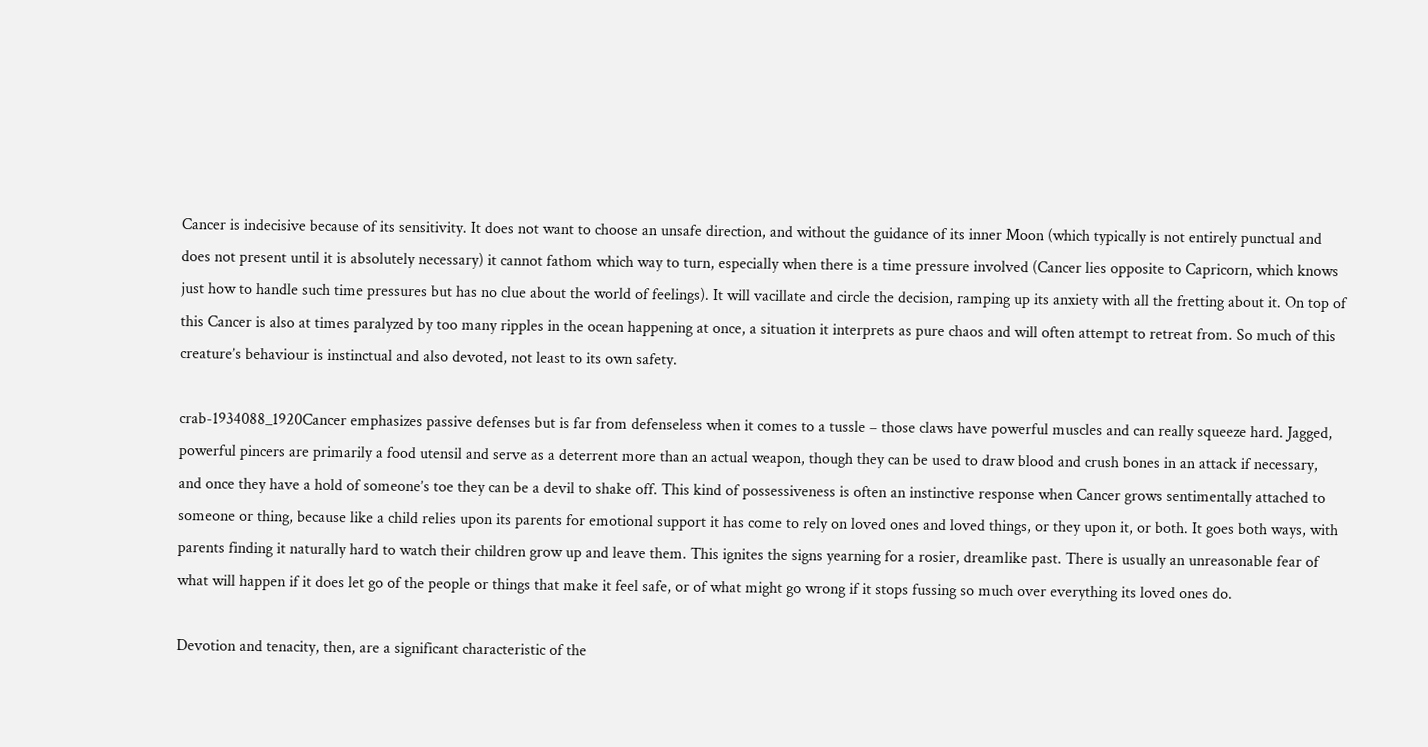Cancer is indecisive because of its sensitivity. It does not want to choose an unsafe direction, and without the guidance of its inner Moon (which typically is not entirely punctual and does not present until it is absolutely necessary) it cannot fathom which way to turn, especially when there is a time pressure involved (Cancer lies opposite to Capricorn, which knows just how to handle such time pressures but has no clue about the world of feelings). It will vacillate and circle the decision, ramping up its anxiety with all the fretting about it. On top of this Cancer is also at times paralyzed by too many ripples in the ocean happening at once, a situation it interprets as pure chaos and will often attempt to retreat from. So much of this creature’s behaviour is instinctual and also devoted, not least to its own safety.

crab-1934088_1920Cancer emphasizes passive defenses but is far from defenseless when it comes to a tussle – those claws have powerful muscles and can really squeeze hard. Jagged, powerful pincers are primarily a food utensil and serve as a deterrent more than an actual weapon, though they can be used to draw blood and crush bones in an attack if necessary, and once they have a hold of someone’s toe they can be a devil to shake off. This kind of possessiveness is often an instinctive response when Cancer grows sentimentally attached to someone or thing, because like a child relies upon its parents for emotional support it has come to rely on loved ones and loved things, or they upon it, or both. It goes both ways, with parents finding it naturally hard to watch their children grow up and leave them. This ignites the signs yearning for a rosier, dreamlike past. There is usually an unreasonable fear of what will happen if it does let go of the people or things that make it feel safe, or of what might go wrong if it stops fussing so much over everything its loved ones do.

Devotion and tenacity, then, are a significant characteristic of the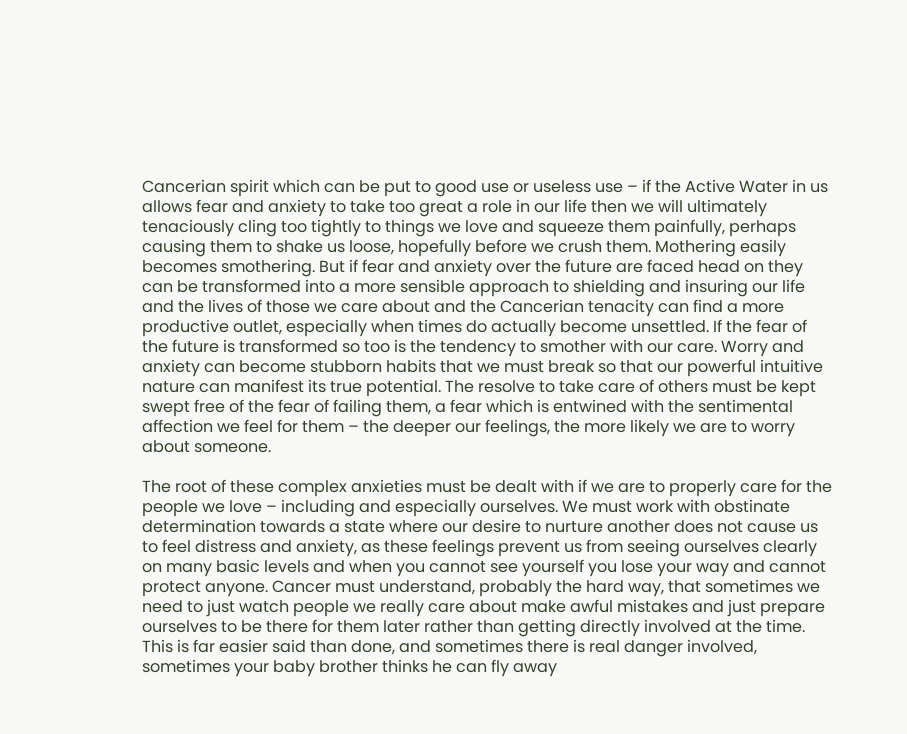Cancerian spirit which can be put to good use or useless use – if the Active Water in us allows fear and anxiety to take too great a role in our life then we will ultimately tenaciously cling too tightly to things we love and squeeze them painfully, perhaps causing them to shake us loose, hopefully before we crush them. Mothering easily becomes smothering. But if fear and anxiety over the future are faced head on they can be transformed into a more sensible approach to shielding and insuring our life and the lives of those we care about and the Cancerian tenacity can find a more productive outlet, especially when times do actually become unsettled. If the fear of the future is transformed so too is the tendency to smother with our care. Worry and anxiety can become stubborn habits that we must break so that our powerful intuitive nature can manifest its true potential. The resolve to take care of others must be kept swept free of the fear of failing them, a fear which is entwined with the sentimental affection we feel for them – the deeper our feelings, the more likely we are to worry about someone.

The root of these complex anxieties must be dealt with if we are to properly care for the people we love – including and especially ourselves. We must work with obstinate determination towards a state where our desire to nurture another does not cause us to feel distress and anxiety, as these feelings prevent us from seeing ourselves clearly on many basic levels and when you cannot see yourself you lose your way and cannot protect anyone. Cancer must understand, probably the hard way, that sometimes we need to just watch people we really care about make awful mistakes and just prepare ourselves to be there for them later rather than getting directly involved at the time. This is far easier said than done, and sometimes there is real danger involved, sometimes your baby brother thinks he can fly away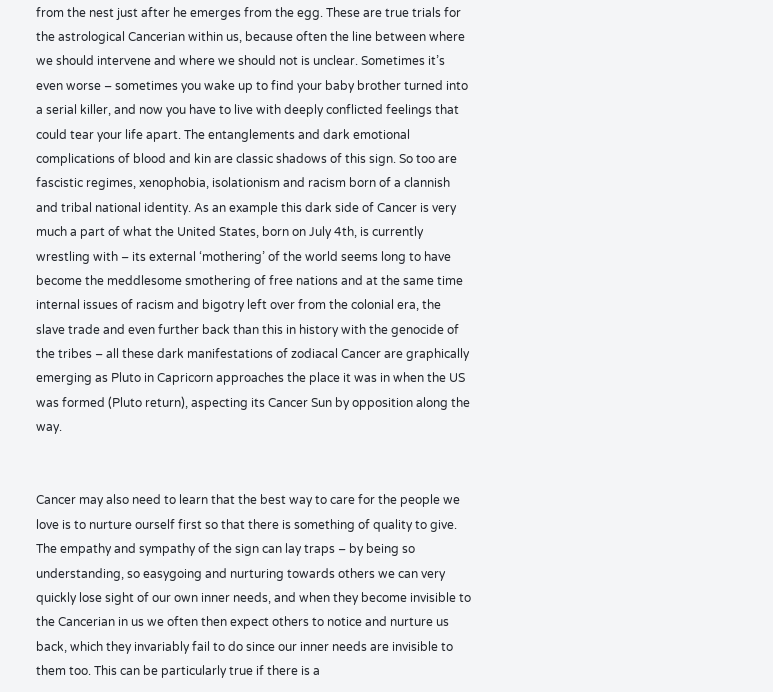from the nest just after he emerges from the egg. These are true trials for the astrological Cancerian within us, because often the line between where we should intervene and where we should not is unclear. Sometimes it’s even worse – sometimes you wake up to find your baby brother turned into a serial killer, and now you have to live with deeply conflicted feelings that could tear your life apart. The entanglements and dark emotional complications of blood and kin are classic shadows of this sign. So too are fascistic regimes, xenophobia, isolationism and racism born of a clannish and tribal national identity. As an example this dark side of Cancer is very much a part of what the United States, born on July 4th, is currently wrestling with – its external ‘mothering’ of the world seems long to have become the meddlesome smothering of free nations and at the same time internal issues of racism and bigotry left over from the colonial era, the slave trade and even further back than this in history with the genocide of the tribes – all these dark manifestations of zodiacal Cancer are graphically emerging as Pluto in Capricorn approaches the place it was in when the US was formed (Pluto return), aspecting its Cancer Sun by opposition along the way.


Cancer may also need to learn that the best way to care for the people we love is to nurture ourself first so that there is something of quality to give. The empathy and sympathy of the sign can lay traps – by being so understanding, so easygoing and nurturing towards others we can very quickly lose sight of our own inner needs, and when they become invisible to the Cancerian in us we often then expect others to notice and nurture us back, which they invariably fail to do since our inner needs are invisible to them too. This can be particularly true if there is a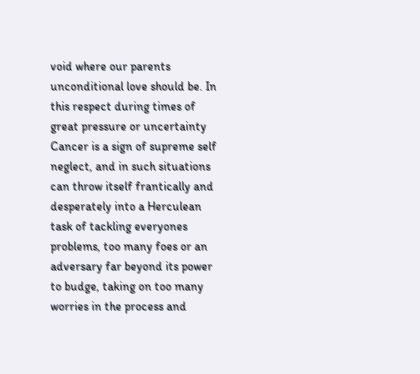void where our parents unconditional love should be. In this respect during times of great pressure or uncertainty Cancer is a sign of supreme self neglect, and in such situations can throw itself frantically and desperately into a Herculean task of tackling everyones problems, too many foes or an adversary far beyond its power to budge, taking on too many worries in the process and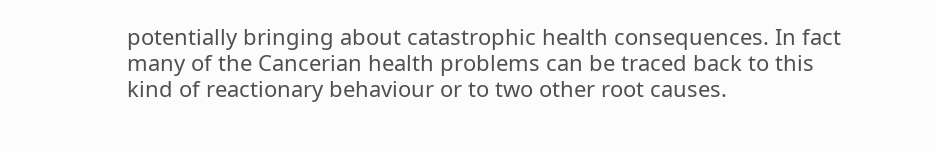potentially bringing about catastrophic health consequences. In fact many of the Cancerian health problems can be traced back to this kind of reactionary behaviour or to two other root causes.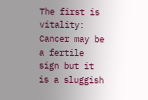The first is vitality: Cancer may be a fertile sign but it is a sluggish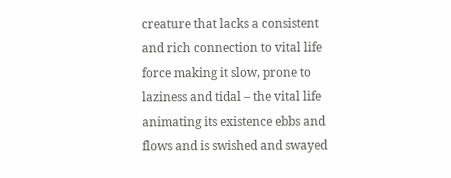creature that lacks a consistent and rich connection to vital life force making it slow, prone to laziness and tidal – the vital life animating its existence ebbs and flows and is swished and swayed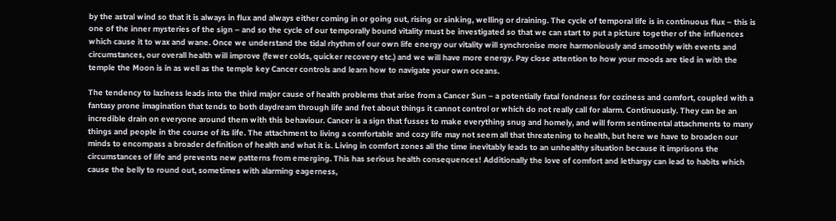by the astral wind so that it is always in flux and always either coming in or going out, rising or sinking, welling or draining. The cycle of temporal life is in continuous flux – this is one of the inner mysteries of the sign – and so the cycle of our temporally bound vitality must be investigated so that we can start to put a picture together of the influences which cause it to wax and wane. Once we understand the tidal rhythm of our own life energy our vitality will synchronise more harmoniously and smoothly with events and circumstances, our overall health will improve (fewer colds, quicker recovery etc.) and we will have more energy. Pay close attention to how your moods are tied in with the temple the Moon is in as well as the temple key Cancer controls and learn how to navigate your own oceans.

The tendency to laziness leads into the third major cause of health problems that arise from a Cancer Sun – a potentially fatal fondness for coziness and comfort, coupled with a fantasy prone imagination that tends to both daydream through life and fret about things it cannot control or which do not really call for alarm. Continuously. They can be an incredible drain on everyone around them with this behaviour. Cancer is a sign that fusses to make everything snug and homely, and will form sentimental attachments to many things and people in the course of its life. The attachment to living a comfortable and cozy life may not seem all that threatening to health, but here we have to broaden our minds to encompass a broader definition of health and what it is. Living in comfort zones all the time inevitably leads to an unhealthy situation because it imprisons the circumstances of life and prevents new patterns from emerging. This has serious health consequences! Additionally the love of comfort and lethargy can lead to habits which cause the belly to round out, sometimes with alarming eagerness,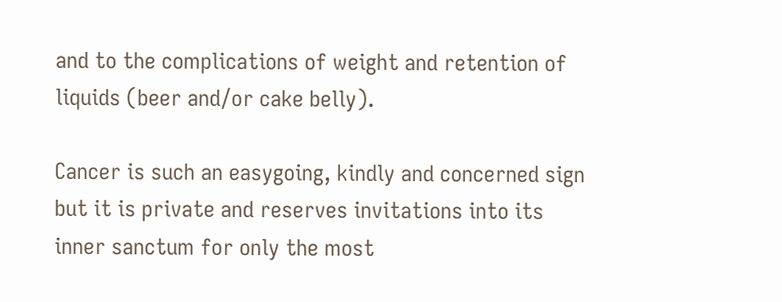and to the complications of weight and retention of liquids (beer and/or cake belly).

Cancer is such an easygoing, kindly and concerned sign but it is private and reserves invitations into its inner sanctum for only the most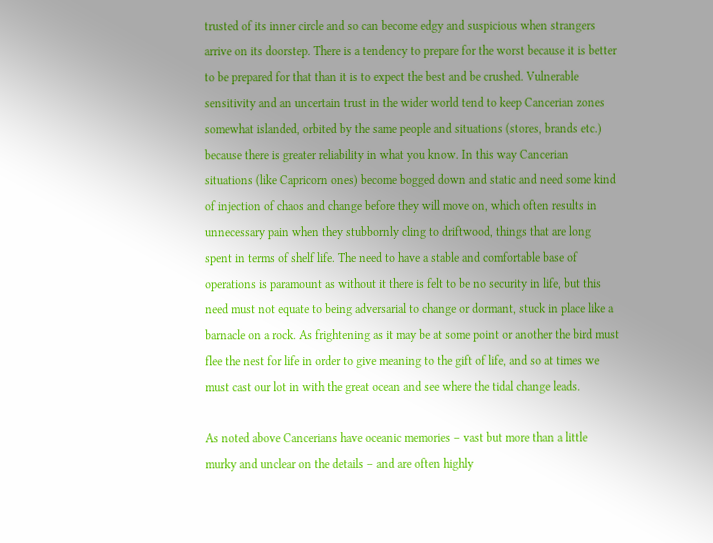trusted of its inner circle and so can become edgy and suspicious when strangers arrive on its doorstep. There is a tendency to prepare for the worst because it is better to be prepared for that than it is to expect the best and be crushed. Vulnerable sensitivity and an uncertain trust in the wider world tend to keep Cancerian zones somewhat islanded, orbited by the same people and situations (stores, brands etc.) because there is greater reliability in what you know. In this way Cancerian situations (like Capricorn ones) become bogged down and static and need some kind of injection of chaos and change before they will move on, which often results in unnecessary pain when they stubbornly cling to driftwood, things that are long spent in terms of shelf life. The need to have a stable and comfortable base of operations is paramount as without it there is felt to be no security in life, but this need must not equate to being adversarial to change or dormant, stuck in place like a barnacle on a rock. As frightening as it may be at some point or another the bird must flee the nest for life in order to give meaning to the gift of life, and so at times we must cast our lot in with the great ocean and see where the tidal change leads.

As noted above Cancerians have oceanic memories – vast but more than a little murky and unclear on the details – and are often highly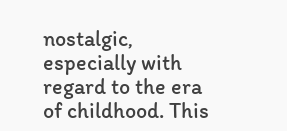nostalgic, especially with regard to the era of childhood. This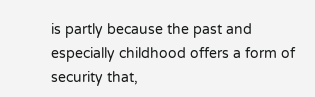is partly because the past and especially childhood offers a form of security that,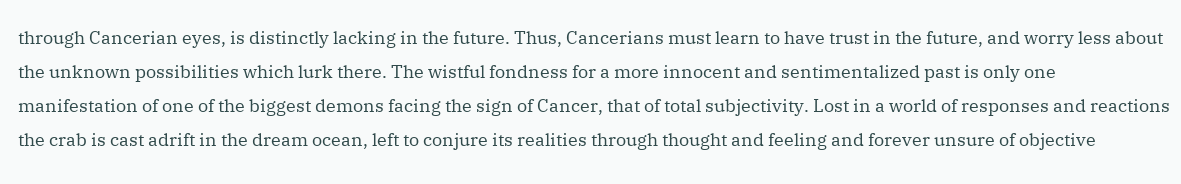through Cancerian eyes, is distinctly lacking in the future. Thus, Cancerians must learn to have trust in the future, and worry less about the unknown possibilities which lurk there. The wistful fondness for a more innocent and sentimentalized past is only one manifestation of one of the biggest demons facing the sign of Cancer, that of total subjectivity. Lost in a world of responses and reactions the crab is cast adrift in the dream ocean, left to conjure its realities through thought and feeling and forever unsure of objective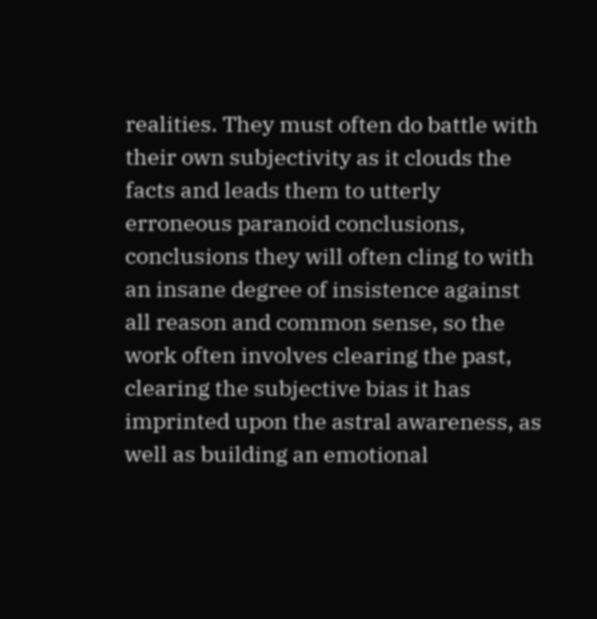realities. They must often do battle with their own subjectivity as it clouds the facts and leads them to utterly erroneous paranoid conclusions, conclusions they will often cling to with an insane degree of insistence against all reason and common sense, so the work often involves clearing the past, clearing the subjective bias it has imprinted upon the astral awareness, as well as building an emotional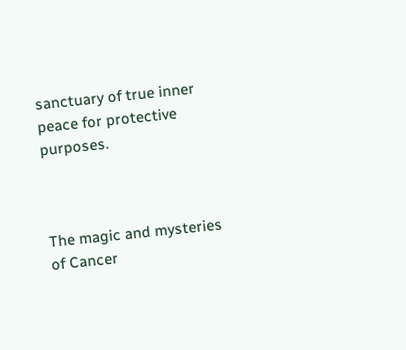sanctuary of true inner peace for protective purposes.



The magic and mysteries of Cancer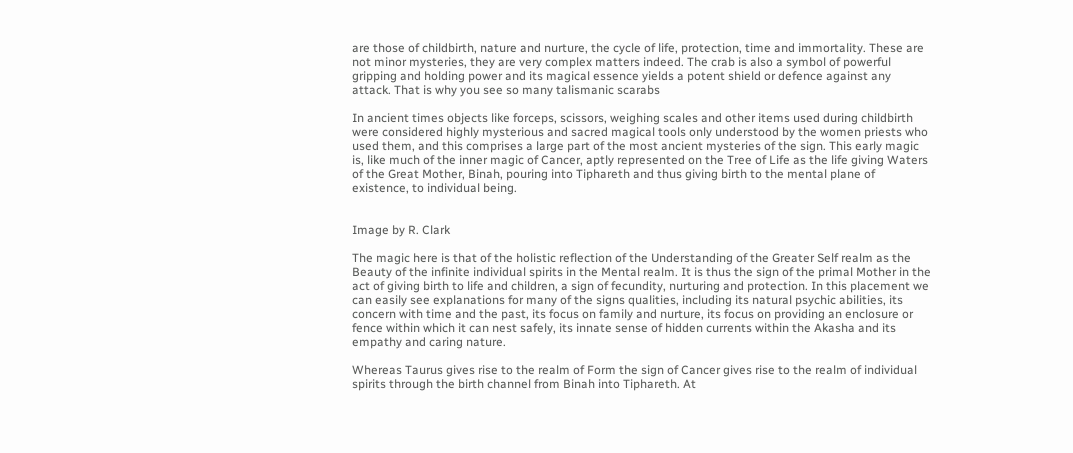are those of childbirth, nature and nurture, the cycle of life, protection, time and immortality. These are not minor mysteries, they are very complex matters indeed. The crab is also a symbol of powerful gripping and holding power and its magical essence yields a potent shield or defence against any attack. That is why you see so many talismanic scarabs

In ancient times objects like forceps, scissors, weighing scales and other items used during childbirth were considered highly mysterious and sacred magical tools only understood by the women priests who used them, and this comprises a large part of the most ancient mysteries of the sign. This early magic is, like much of the inner magic of Cancer, aptly represented on the Tree of Life as the life giving Waters of the Great Mother, Binah, pouring into Tiphareth and thus giving birth to the mental plane of existence, to individual being.


Image by R. Clark

The magic here is that of the holistic reflection of the Understanding of the Greater Self realm as the Beauty of the infinite individual spirits in the Mental realm. It is thus the sign of the primal Mother in the act of giving birth to life and children, a sign of fecundity, nurturing and protection. In this placement we can easily see explanations for many of the signs qualities, including its natural psychic abilities, its concern with time and the past, its focus on family and nurture, its focus on providing an enclosure or fence within which it can nest safely, its innate sense of hidden currents within the Akasha and its empathy and caring nature.

Whereas Taurus gives rise to the realm of Form the sign of Cancer gives rise to the realm of individual spirits through the birth channel from Binah into Tiphareth. At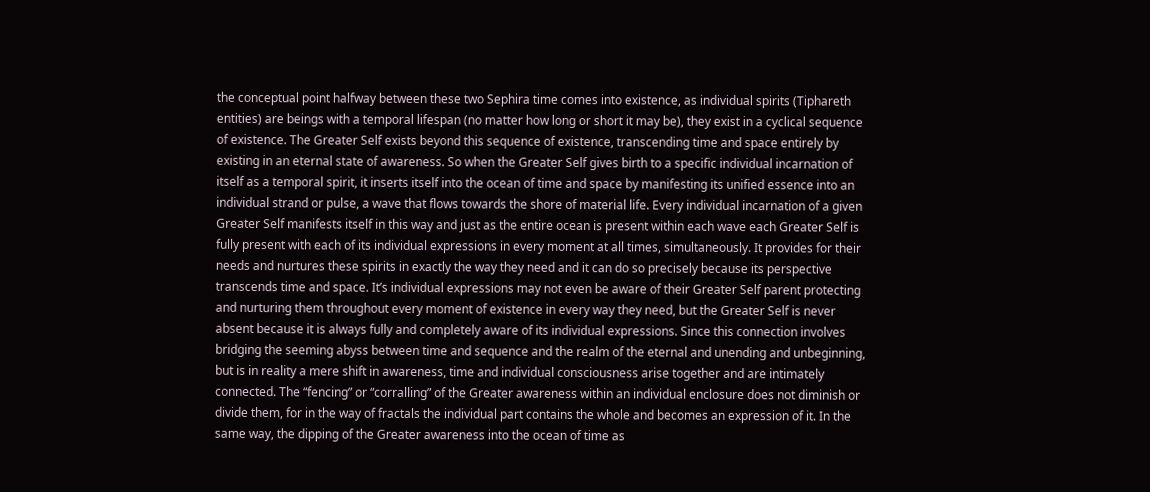the conceptual point halfway between these two Sephira time comes into existence, as individual spirits (Tiphareth entities) are beings with a temporal lifespan (no matter how long or short it may be), they exist in a cyclical sequence of existence. The Greater Self exists beyond this sequence of existence, transcending time and space entirely by existing in an eternal state of awareness. So when the Greater Self gives birth to a specific individual incarnation of itself as a temporal spirit, it inserts itself into the ocean of time and space by manifesting its unified essence into an individual strand or pulse, a wave that flows towards the shore of material life. Every individual incarnation of a given Greater Self manifests itself in this way and just as the entire ocean is present within each wave each Greater Self is fully present with each of its individual expressions in every moment at all times, simultaneously. It provides for their needs and nurtures these spirits in exactly the way they need and it can do so precisely because its perspective transcends time and space. It’s individual expressions may not even be aware of their Greater Self parent protecting and nurturing them throughout every moment of existence in every way they need, but the Greater Self is never absent because it is always fully and completely aware of its individual expressions. Since this connection involves bridging the seeming abyss between time and sequence and the realm of the eternal and unending and unbeginning, but is in reality a mere shift in awareness, time and individual consciousness arise together and are intimately connected. The “fencing” or “corralling” of the Greater awareness within an individual enclosure does not diminish or divide them, for in the way of fractals the individual part contains the whole and becomes an expression of it. In the same way, the dipping of the Greater awareness into the ocean of time as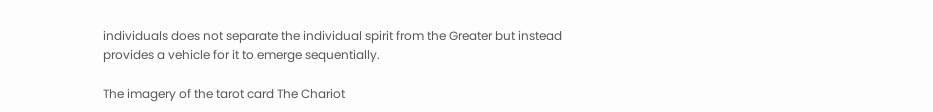individuals does not separate the individual spirit from the Greater but instead provides a vehicle for it to emerge sequentially.

The imagery of the tarot card The Chariot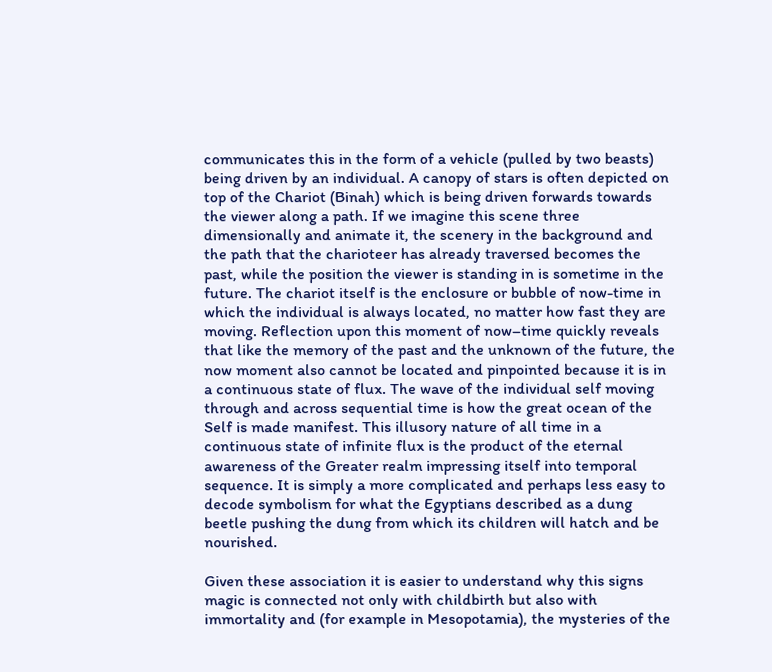communicates this in the form of a vehicle (pulled by two beasts) being driven by an individual. A canopy of stars is often depicted on top of the Chariot (Binah) which is being driven forwards towards the viewer along a path. If we imagine this scene three dimensionally and animate it, the scenery in the background and the path that the charioteer has already traversed becomes the past, while the position the viewer is standing in is sometime in the future. The chariot itself is the enclosure or bubble of now-time in which the individual is always located, no matter how fast they are moving. Reflection upon this moment of now–time quickly reveals that like the memory of the past and the unknown of the future, the now moment also cannot be located and pinpointed because it is in a continuous state of flux. The wave of the individual self moving through and across sequential time is how the great ocean of the Self is made manifest. This illusory nature of all time in a continuous state of infinite flux is the product of the eternal awareness of the Greater realm impressing itself into temporal sequence. It is simply a more complicated and perhaps less easy to decode symbolism for what the Egyptians described as a dung beetle pushing the dung from which its children will hatch and be nourished.

Given these association it is easier to understand why this signs magic is connected not only with childbirth but also with immortality and (for example in Mesopotamia), the mysteries of the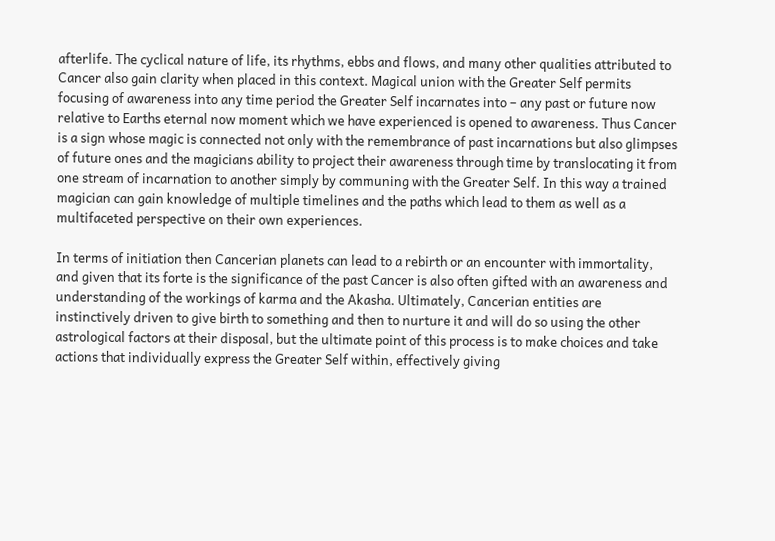afterlife. The cyclical nature of life, its rhythms, ebbs and flows, and many other qualities attributed to Cancer also gain clarity when placed in this context. Magical union with the Greater Self permits focusing of awareness into any time period the Greater Self incarnates into – any past or future now relative to Earths eternal now moment which we have experienced is opened to awareness. Thus Cancer is a sign whose magic is connected not only with the remembrance of past incarnations but also glimpses of future ones and the magicians ability to project their awareness through time by translocating it from one stream of incarnation to another simply by communing with the Greater Self. In this way a trained magician can gain knowledge of multiple timelines and the paths which lead to them as well as a multifaceted perspective on their own experiences.

In terms of initiation then Cancerian planets can lead to a rebirth or an encounter with immortality, and given that its forte is the significance of the past Cancer is also often gifted with an awareness and understanding of the workings of karma and the Akasha. Ultimately, Cancerian entities are instinctively driven to give birth to something and then to nurture it and will do so using the other astrological factors at their disposal, but the ultimate point of this process is to make choices and take actions that individually express the Greater Self within, effectively giving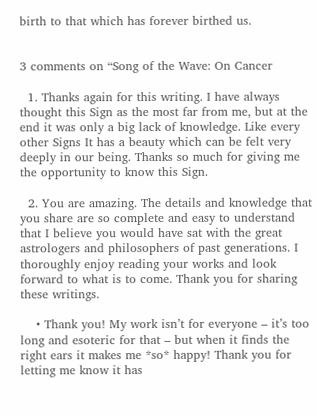birth to that which has forever birthed us.


3 comments on “Song of the Wave: On Cancer

  1. Thanks again for this writing. I have always thought this Sign as the most far from me, but at the end it was only a big lack of knowledge. Like every other Signs It has a beauty which can be felt very deeply in our being. Thanks so much for giving me the opportunity to know this Sign.

  2. You are amazing. The details and knowledge that you share are so complete and easy to understand that I believe you would have sat with the great astrologers and philosophers of past generations. I thoroughly enjoy reading your works and look forward to what is to come. Thank you for sharing these writings.

    • Thank you! My work isn’t for everyone – it’s too long and esoteric for that – but when it finds the right ears it makes me *so* happy! Thank you for letting me know it has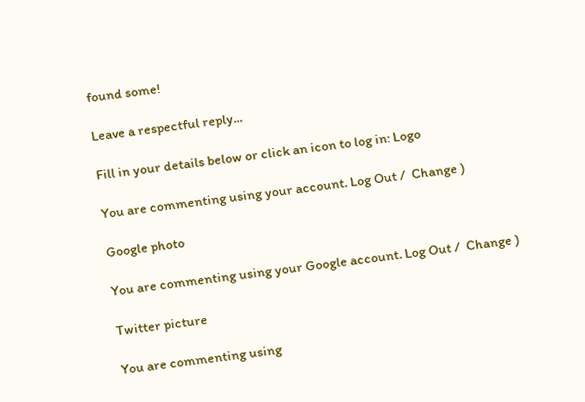found some!

Leave a respectful reply...

Fill in your details below or click an icon to log in: Logo

You are commenting using your account. Log Out /  Change )

Google photo

You are commenting using your Google account. Log Out /  Change )

Twitter picture

You are commenting using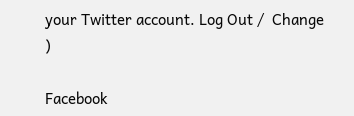your Twitter account. Log Out /  Change )

Facebook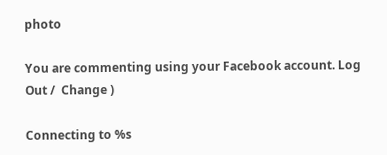photo

You are commenting using your Facebook account. Log Out /  Change )

Connecting to %s